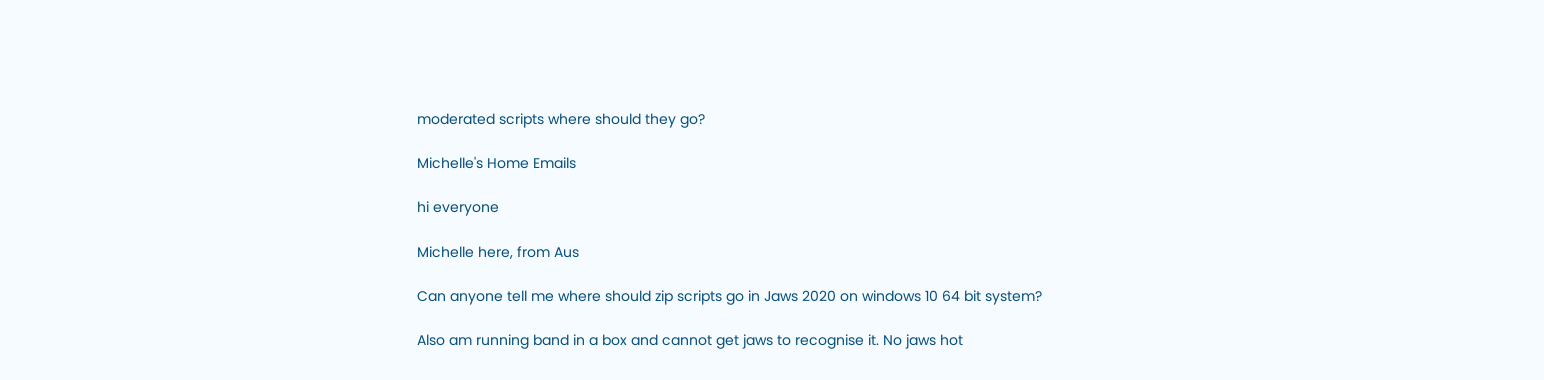moderated scripts where should they go?

Michelle's Home Emails

hi everyone

Michelle here, from Aus

Can anyone tell me where should zip scripts go in Jaws 2020 on windows 10 64 bit system?

Also am running band in a box and cannot get jaws to recognise it. No jaws hot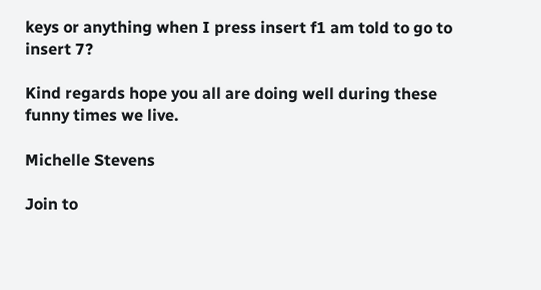keys or anything when I press insert f1 am told to go to insert 7?

Kind regards hope you all are doing well during these funny times we live.

Michelle Stevens

Join to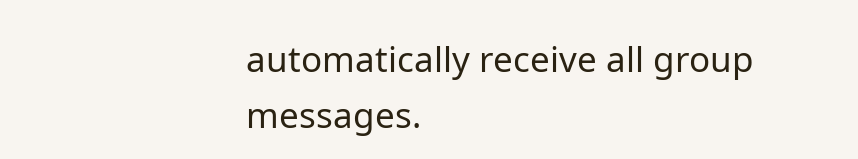automatically receive all group messages.